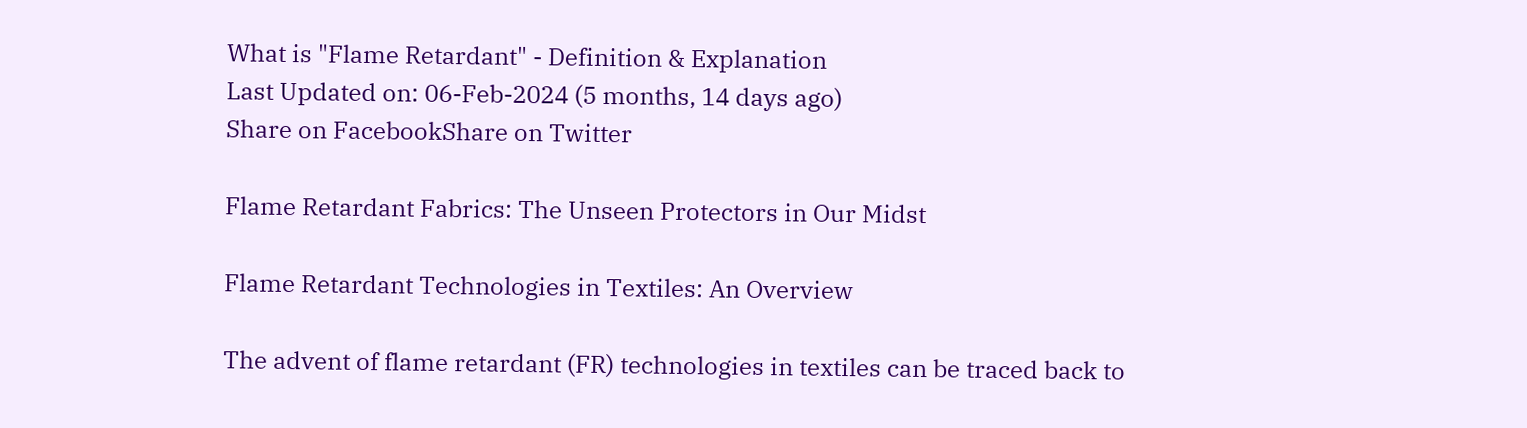What is "Flame Retardant" - Definition & Explanation
Last Updated on: 06-Feb-2024 (5 months, 14 days ago)
Share on FacebookShare on Twitter

Flame Retardant Fabrics: The Unseen Protectors in Our Midst

Flame Retardant Technologies in Textiles: An Overview

The advent of flame retardant (FR) technologies in textiles can be traced back to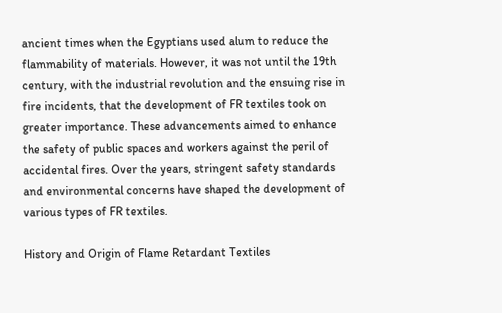ancient times when the Egyptians used alum to reduce the flammability of materials. However, it was not until the 19th century, with the industrial revolution and the ensuing rise in fire incidents, that the development of FR textiles took on greater importance. These advancements aimed to enhance the safety of public spaces and workers against the peril of accidental fires. Over the years, stringent safety standards and environmental concerns have shaped the development of various types of FR textiles.

History and Origin of Flame Retardant Textiles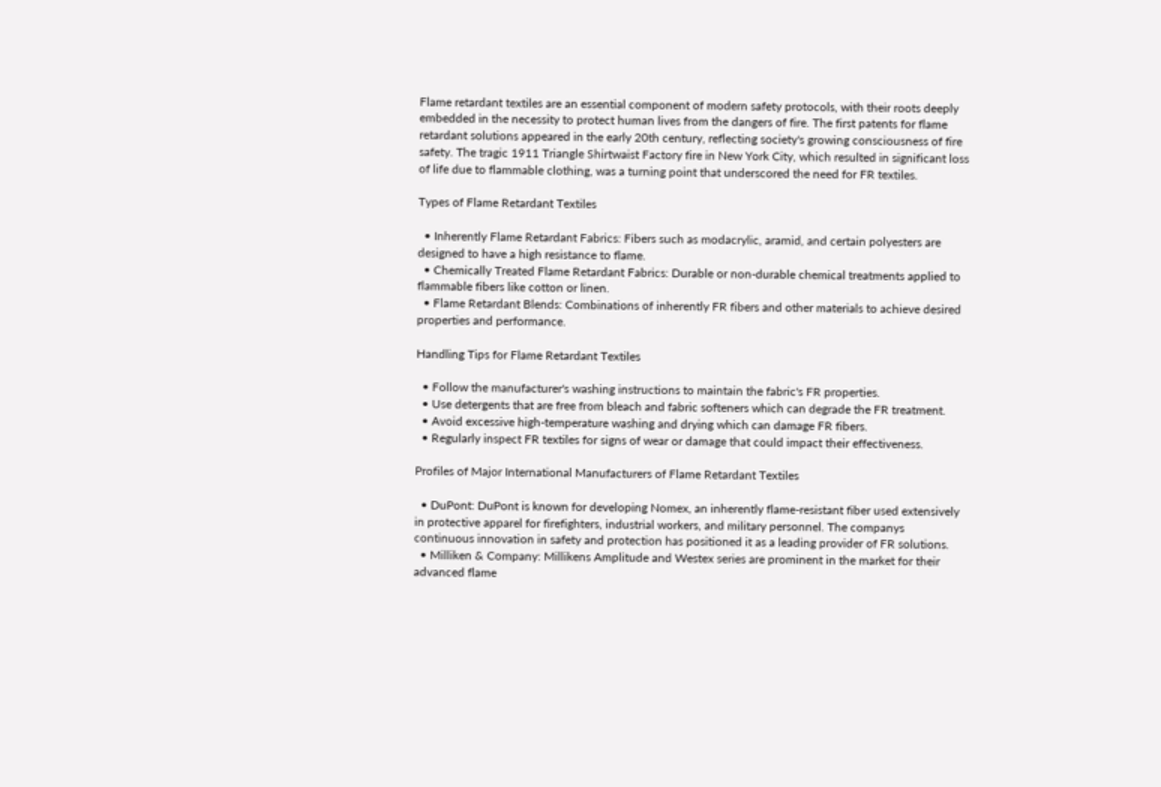Flame retardant textiles are an essential component of modern safety protocols, with their roots deeply embedded in the necessity to protect human lives from the dangers of fire. The first patents for flame retardant solutions appeared in the early 20th century, reflecting society's growing consciousness of fire safety. The tragic 1911 Triangle Shirtwaist Factory fire in New York City, which resulted in significant loss of life due to flammable clothing, was a turning point that underscored the need for FR textiles.

Types of Flame Retardant Textiles

  • Inherently Flame Retardant Fabrics: Fibers such as modacrylic, aramid, and certain polyesters are designed to have a high resistance to flame.
  • Chemically Treated Flame Retardant Fabrics: Durable or non-durable chemical treatments applied to flammable fibers like cotton or linen.
  • Flame Retardant Blends: Combinations of inherently FR fibers and other materials to achieve desired properties and performance.

Handling Tips for Flame Retardant Textiles

  • Follow the manufacturer's washing instructions to maintain the fabric's FR properties.
  • Use detergents that are free from bleach and fabric softeners which can degrade the FR treatment.
  • Avoid excessive high-temperature washing and drying which can damage FR fibers.
  • Regularly inspect FR textiles for signs of wear or damage that could impact their effectiveness.

Profiles of Major International Manufacturers of Flame Retardant Textiles

  • DuPont: DuPont is known for developing Nomex, an inherently flame-resistant fiber used extensively in protective apparel for firefighters, industrial workers, and military personnel. The companys continuous innovation in safety and protection has positioned it as a leading provider of FR solutions.
  • Milliken & Company: Millikens Amplitude and Westex series are prominent in the market for their advanced flame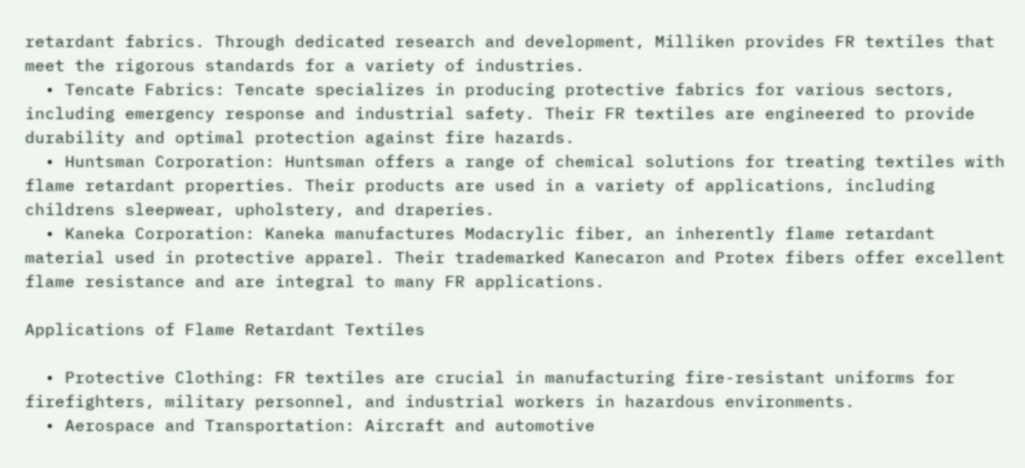retardant fabrics. Through dedicated research and development, Milliken provides FR textiles that meet the rigorous standards for a variety of industries.
  • Tencate Fabrics: Tencate specializes in producing protective fabrics for various sectors, including emergency response and industrial safety. Their FR textiles are engineered to provide durability and optimal protection against fire hazards.
  • Huntsman Corporation: Huntsman offers a range of chemical solutions for treating textiles with flame retardant properties. Their products are used in a variety of applications, including childrens sleepwear, upholstery, and draperies.
  • Kaneka Corporation: Kaneka manufactures Modacrylic fiber, an inherently flame retardant material used in protective apparel. Their trademarked Kanecaron and Protex fibers offer excellent flame resistance and are integral to many FR applications.

Applications of Flame Retardant Textiles

  • Protective Clothing: FR textiles are crucial in manufacturing fire-resistant uniforms for firefighters, military personnel, and industrial workers in hazardous environments.
  • Aerospace and Transportation: Aircraft and automotive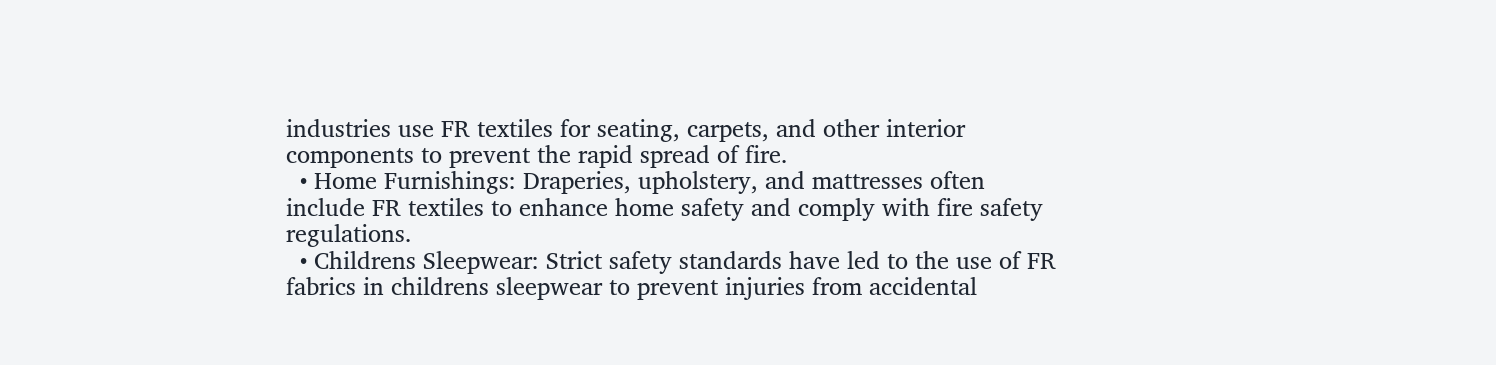industries use FR textiles for seating, carpets, and other interior components to prevent the rapid spread of fire.
  • Home Furnishings: Draperies, upholstery, and mattresses often include FR textiles to enhance home safety and comply with fire safety regulations.
  • Childrens Sleepwear: Strict safety standards have led to the use of FR fabrics in childrens sleepwear to prevent injuries from accidental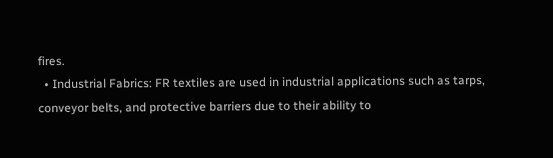fires.
  • Industrial Fabrics: FR textiles are used in industrial applications such as tarps, conveyor belts, and protective barriers due to their ability to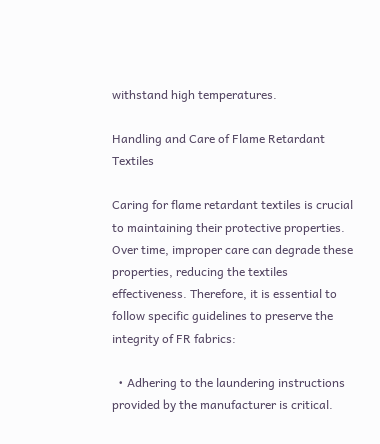withstand high temperatures.

Handling and Care of Flame Retardant Textiles

Caring for flame retardant textiles is crucial to maintaining their protective properties. Over time, improper care can degrade these properties, reducing the textiles effectiveness. Therefore, it is essential to follow specific guidelines to preserve the integrity of FR fabrics:

  • Adhering to the laundering instructions provided by the manufacturer is critical.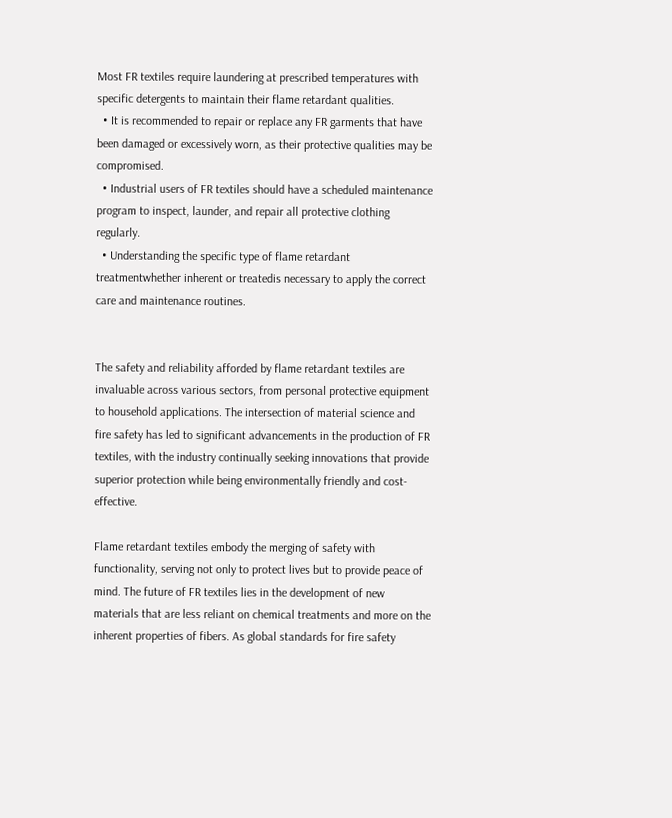Most FR textiles require laundering at prescribed temperatures with specific detergents to maintain their flame retardant qualities.
  • It is recommended to repair or replace any FR garments that have been damaged or excessively worn, as their protective qualities may be compromised.
  • Industrial users of FR textiles should have a scheduled maintenance program to inspect, launder, and repair all protective clothing regularly.
  • Understanding the specific type of flame retardant treatmentwhether inherent or treatedis necessary to apply the correct care and maintenance routines.


The safety and reliability afforded by flame retardant textiles are invaluable across various sectors, from personal protective equipment to household applications. The intersection of material science and fire safety has led to significant advancements in the production of FR textiles, with the industry continually seeking innovations that provide superior protection while being environmentally friendly and cost-effective.

Flame retardant textiles embody the merging of safety with functionality, serving not only to protect lives but to provide peace of mind. The future of FR textiles lies in the development of new materials that are less reliant on chemical treatments and more on the inherent properties of fibers. As global standards for fire safety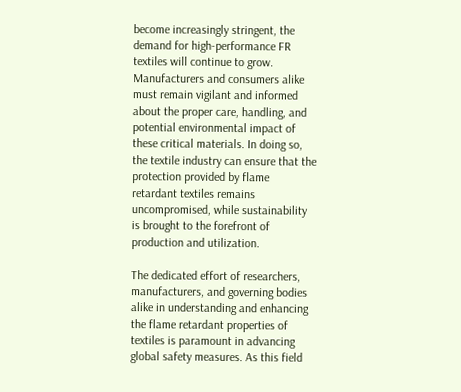become increasingly stringent, the demand for high-performance FR textiles will continue to grow. Manufacturers and consumers alike must remain vigilant and informed about the proper care, handling, and potential environmental impact of these critical materials. In doing so, the textile industry can ensure that the protection provided by flame retardant textiles remains uncompromised, while sustainability is brought to the forefront of production and utilization.

The dedicated effort of researchers, manufacturers, and governing bodies alike in understanding and enhancing the flame retardant properties of textiles is paramount in advancing global safety measures. As this field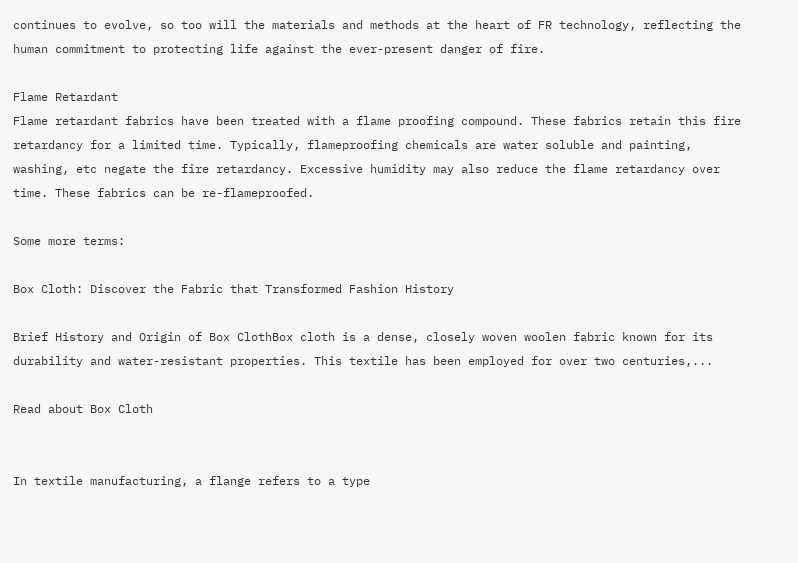continues to evolve, so too will the materials and methods at the heart of FR technology, reflecting the human commitment to protecting life against the ever-present danger of fire.

Flame Retardant
Flame retardant fabrics have been treated with a flame proofing compound. These fabrics retain this fire retardancy for a limited time. Typically, flameproofing chemicals are water soluble and painting, washing, etc negate the fire retardancy. Excessive humidity may also reduce the flame retardancy over time. These fabrics can be re-flameproofed.

Some more terms:

Box Cloth: Discover the Fabric that Transformed Fashion History

Brief History and Origin of Box ClothBox cloth is a dense, closely woven woolen fabric known for its durability and water-resistant properties. This textile has been employed for over two centuries,...

Read about Box Cloth


In textile manufacturing, a flange refers to a type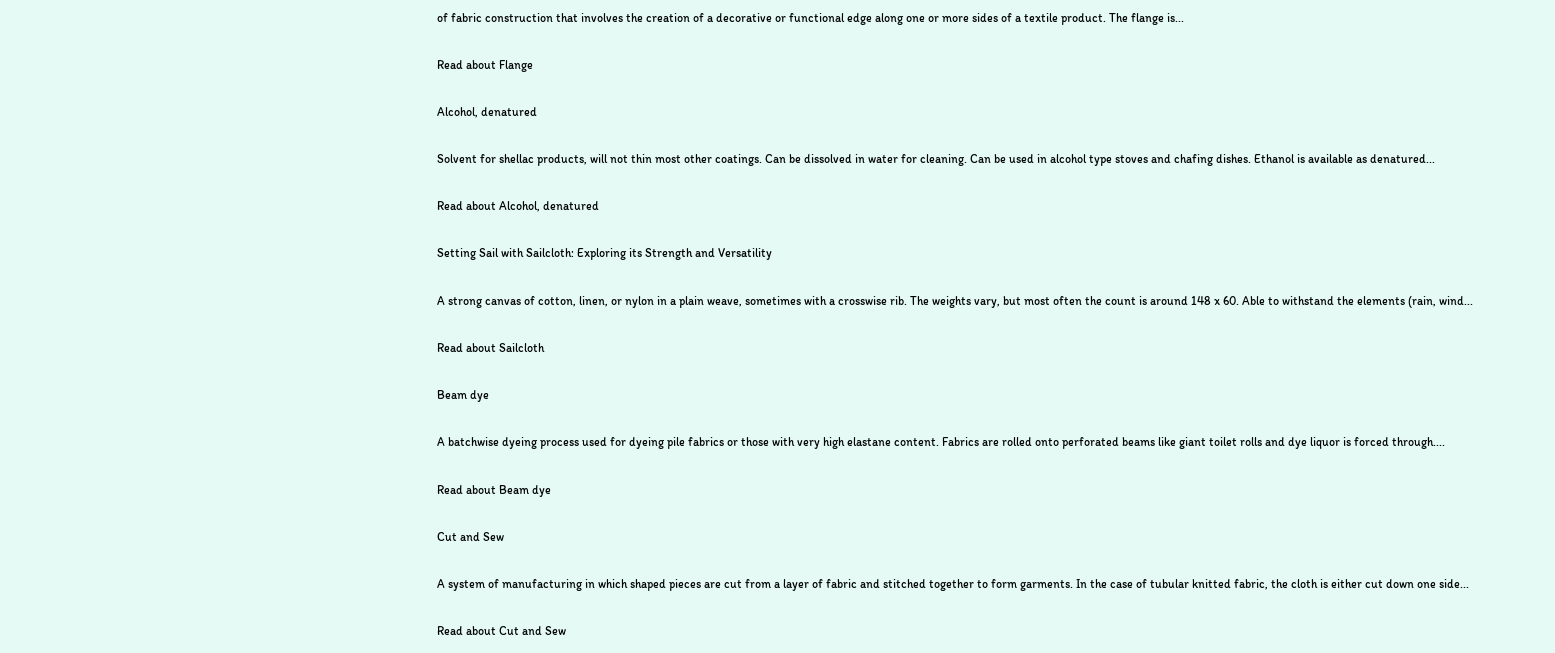of fabric construction that involves the creation of a decorative or functional edge along one or more sides of a textile product. The flange is...

Read about Flange

Alcohol, denatured

Solvent for shellac products, will not thin most other coatings. Can be dissolved in water for cleaning. Can be used in alcohol type stoves and chafing dishes. Ethanol is available as denatured...

Read about Alcohol, denatured

Setting Sail with Sailcloth: Exploring its Strength and Versatility

A strong canvas of cotton, linen, or nylon in a plain weave, sometimes with a crosswise rib. The weights vary, but most often the count is around 148 x 60. Able to withstand the elements (rain, wind...

Read about Sailcloth

Beam dye

A batchwise dyeing process used for dyeing pile fabrics or those with very high elastane content. Fabrics are rolled onto perforated beams like giant toilet rolls and dye liquor is forced through....

Read about Beam dye

Cut and Sew

A system of manufacturing in which shaped pieces are cut from a layer of fabric and stitched together to form garments. In the case of tubular knitted fabric, the cloth is either cut down one side...

Read about Cut and Sew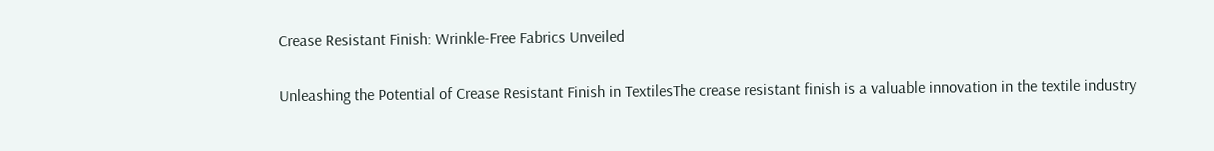Crease Resistant Finish: Wrinkle-Free Fabrics Unveiled

Unleashing the Potential of Crease Resistant Finish in TextilesThe crease resistant finish is a valuable innovation in the textile industry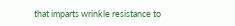that imparts wrinkle resistance to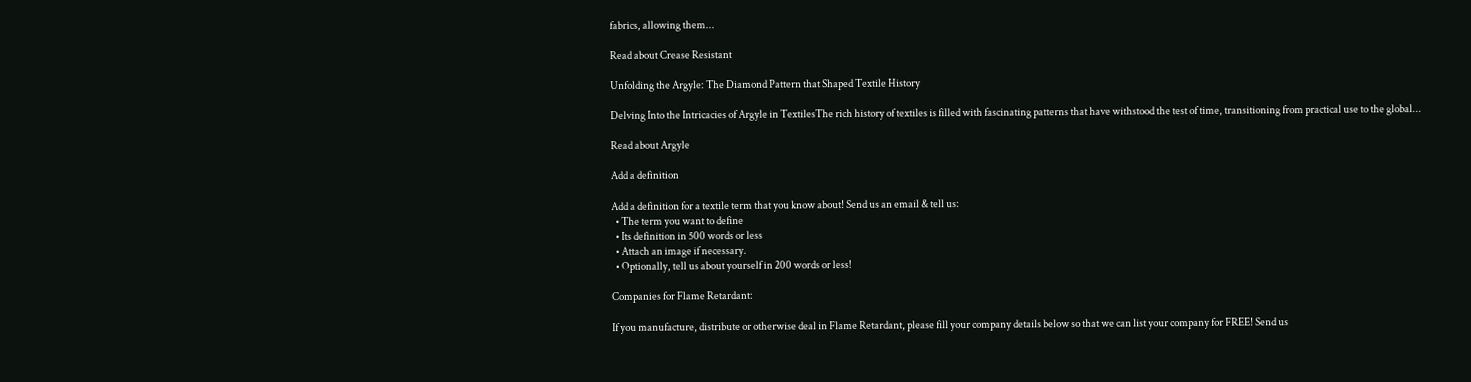fabrics, allowing them...

Read about Crease Resistant

Unfolding the Argyle: The Diamond Pattern that Shaped Textile History

Delving Into the Intricacies of Argyle in TextilesThe rich history of textiles is filled with fascinating patterns that have withstood the test of time, transitioning from practical use to the global...

Read about Argyle

Add a definition

Add a definition for a textile term that you know about! Send us an email & tell us:
  • The term you want to define
  • Its definition in 500 words or less
  • Attach an image if necessary.
  • Optionally, tell us about yourself in 200 words or less!

Companies for Flame Retardant:

If you manufacture, distribute or otherwise deal in Flame Retardant, please fill your company details below so that we can list your company for FREE! Send us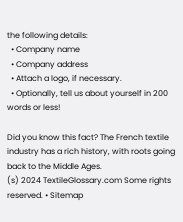the following details:
  • Company name
  • Company address
  • Attach a logo, if necessary.
  • Optionally, tell us about yourself in 200 words or less!

Did you know this fact? The French textile industry has a rich history, with roots going back to the Middle Ages.
(s) 2024 TextileGlossary.com Some rights reserved. • Sitemap